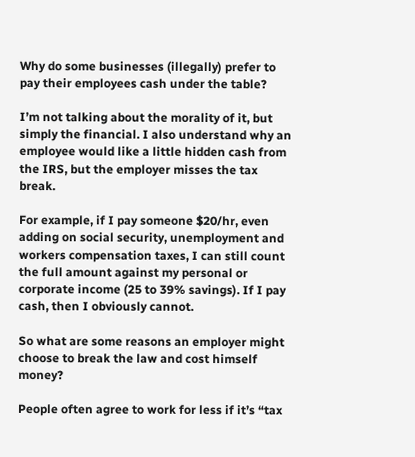Why do some businesses (illegally) prefer to pay their employees cash under the table?

I’m not talking about the morality of it, but simply the financial. I also understand why an employee would like a little hidden cash from the IRS, but the employer misses the tax break.

For example, if I pay someone $20/hr, even adding on social security, unemployment and workers compensation taxes, I can still count the full amount against my personal or corporate income (25 to 39% savings). If I pay cash, then I obviously cannot.

So what are some reasons an employer might choose to break the law and cost himself money?

People often agree to work for less if it’s “tax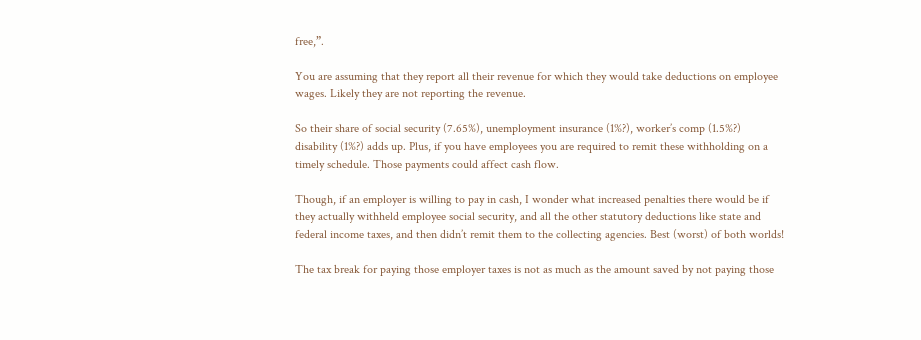free,”.

You are assuming that they report all their revenue for which they would take deductions on employee wages. Likely they are not reporting the revenue.

So their share of social security (7.65%), unemployment insurance (1%?), worker’s comp (1.5%?) disability (1%?) adds up. Plus, if you have employees you are required to remit these withholding on a timely schedule. Those payments could affect cash flow.

Though, if an employer is willing to pay in cash, I wonder what increased penalties there would be if they actually withheld employee social security, and all the other statutory deductions like state and federal income taxes, and then didn’t remit them to the collecting agencies. Best (worst) of both worlds!

The tax break for paying those employer taxes is not as much as the amount saved by not paying those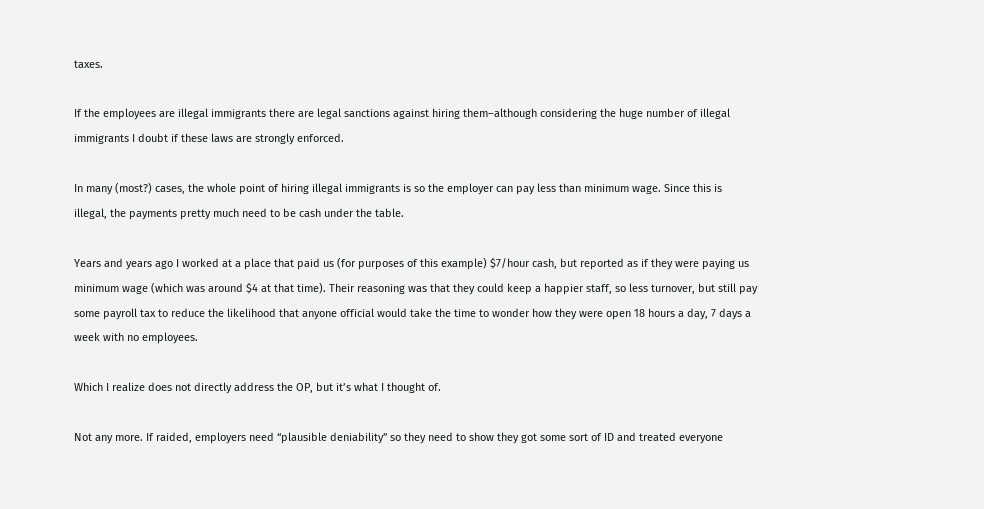taxes.

If the employees are illegal immigrants there are legal sanctions against hiring them–although considering the huge number of illegal immigrants I doubt if these laws are strongly enforced.

In many (most?) cases, the whole point of hiring illegal immigrants is so the employer can pay less than minimum wage. Since this is illegal, the payments pretty much need to be cash under the table.

Years and years ago I worked at a place that paid us (for purposes of this example) $7/hour cash, but reported as if they were paying us minimum wage (which was around $4 at that time). Their reasoning was that they could keep a happier staff, so less turnover, but still pay some payroll tax to reduce the likelihood that anyone official would take the time to wonder how they were open 18 hours a day, 7 days a week with no employees.

Which I realize does not directly address the OP, but it’s what I thought of.

Not any more. If raided, employers need “plausible deniability” so they need to show they got some sort of ID and treated everyone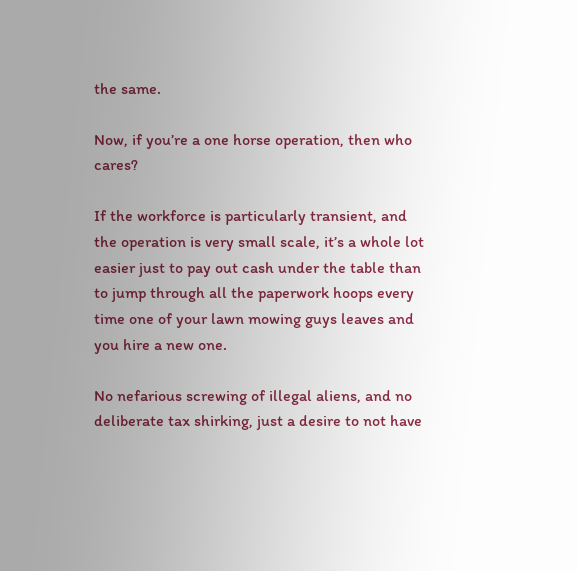the same.

Now, if you’re a one horse operation, then who cares?

If the workforce is particularly transient, and the operation is very small scale, it’s a whole lot easier just to pay out cash under the table than to jump through all the paperwork hoops every time one of your lawn mowing guys leaves and you hire a new one.

No nefarious screwing of illegal aliens, and no deliberate tax shirking, just a desire to not have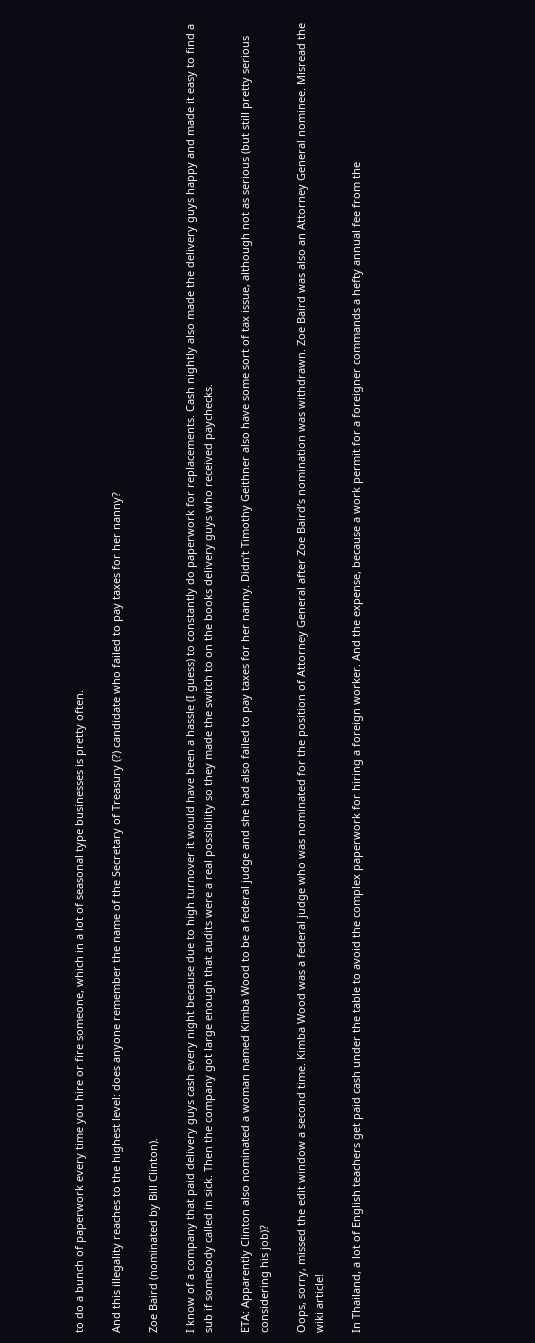to do a bunch of paperwork every time you hire or fire someone, which in a lot of seasonal type businesses is pretty often.

And this illegality reaches to the highest level: does anyone remember the name of the Secretary of Treasury (?) candidate who failed to pay taxes for her nanny?

Zoe Baird (nominated by Bill Clinton).

I know of a company that paid delivery guys cash every night because due to high turnover it would have been a hassle (I guess) to constantly do paperwork for replacements. Cash nightly also made the delivery guys happy and made it easy to find a sub if somebody called in sick. Then the company got large enough that audits were a real possibility so they made the switch to on the books delivery guys who received paychecks.

ETA: Apparently Clinton also nominated a woman named Kimba Wood to be a federal judge and she had also failed to pay taxes for her nanny. Didn’t Timothy Geithner also have some sort of tax issue, although not as serious (but still pretty serious considering his job)?

Oops, sorry, missed the edit window a second time. Kimba Wood was a federal judge who was nominated for the position of Attorney General after Zoe Baird’s nomination was withdrawn. Zoe Baird was also an Attorney General nominee. Misread the wiki article!

In Thailand, a lot of English teachers get paid cash under the table to avoid the complex paperwork for hiring a foreign worker. And the expense, because a work permit for a foreigner commands a hefty annual fee from the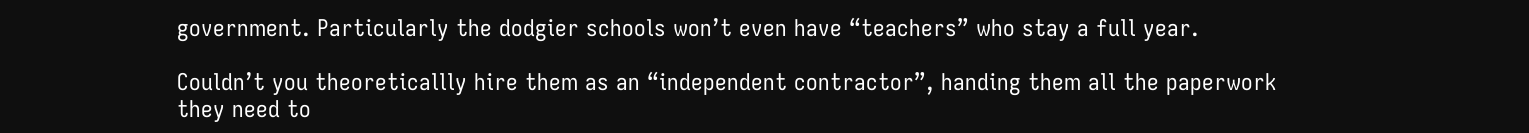government. Particularly the dodgier schools won’t even have “teachers” who stay a full year.

Couldn’t you theoreticallly hire them as an “independent contractor”, handing them all the paperwork they need to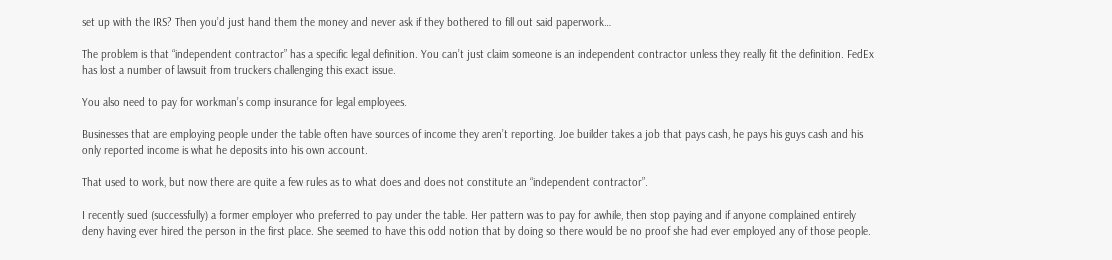set up with the IRS? Then you’d just hand them the money and never ask if they bothered to fill out said paperwork…

The problem is that “independent contractor” has a specific legal definition. You can’t just claim someone is an independent contractor unless they really fit the definition. FedEx has lost a number of lawsuit from truckers challenging this exact issue.

You also need to pay for workman’s comp insurance for legal employees.

Businesses that are employing people under the table often have sources of income they aren’t reporting. Joe builder takes a job that pays cash, he pays his guys cash and his only reported income is what he deposits into his own account.

That used to work, but now there are quite a few rules as to what does and does not constitute an “independent contractor”.

I recently sued (successfully) a former employer who preferred to pay under the table. Her pattern was to pay for awhile, then stop paying and if anyone complained entirely deny having ever hired the person in the first place. She seemed to have this odd notion that by doing so there would be no proof she had ever employed any of those people.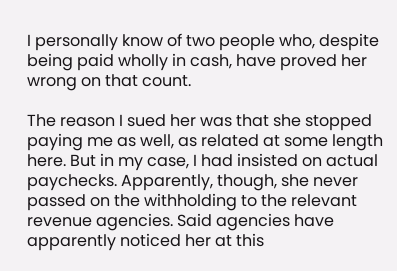I personally know of two people who, despite being paid wholly in cash, have proved her wrong on that count.

The reason I sued her was that she stopped paying me as well, as related at some length here. But in my case, I had insisted on actual paychecks. Apparently, though, she never passed on the withholding to the relevant revenue agencies. Said agencies have apparently noticed her at this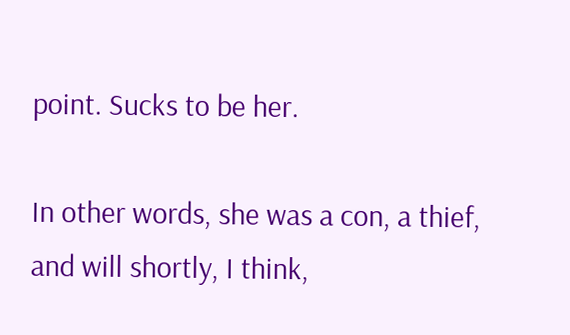point. Sucks to be her.

In other words, she was a con, a thief, and will shortly, I think,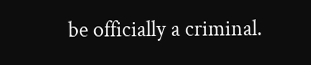be officially a criminal.